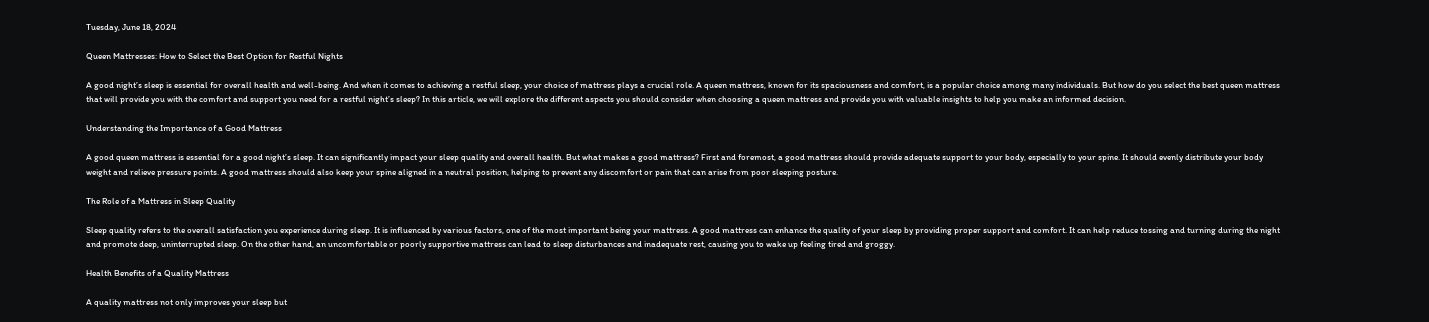Tuesday, June 18, 2024

Queen Mattresses: How to Select the Best Option for Restful Nights

A good night’s sleep is essential for overall health and well-being. And when it comes to achieving a restful sleep, your choice of mattress plays a crucial role. A queen mattress, known for its spaciousness and comfort, is a popular choice among many individuals. But how do you select the best queen mattress that will provide you with the comfort and support you need for a restful night’s sleep? In this article, we will explore the different aspects you should consider when choosing a queen mattress and provide you with valuable insights to help you make an informed decision.

Understanding the Importance of a Good Mattress

A good queen mattress is essential for a good night’s sleep. It can significantly impact your sleep quality and overall health. But what makes a good mattress? First and foremost, a good mattress should provide adequate support to your body, especially to your spine. It should evenly distribute your body weight and relieve pressure points. A good mattress should also keep your spine aligned in a neutral position, helping to prevent any discomfort or pain that can arise from poor sleeping posture.

The Role of a Mattress in Sleep Quality

Sleep quality refers to the overall satisfaction you experience during sleep. It is influenced by various factors, one of the most important being your mattress. A good mattress can enhance the quality of your sleep by providing proper support and comfort. It can help reduce tossing and turning during the night and promote deep, uninterrupted sleep. On the other hand, an uncomfortable or poorly supportive mattress can lead to sleep disturbances and inadequate rest, causing you to wake up feeling tired and groggy.

Health Benefits of a Quality Mattress

A quality mattress not only improves your sleep but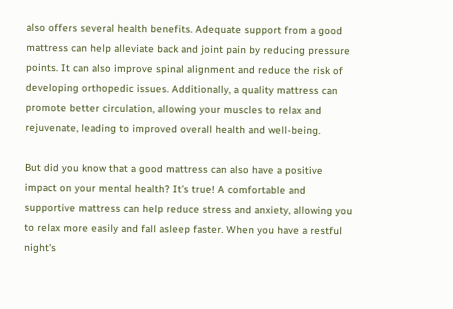also offers several health benefits. Adequate support from a good mattress can help alleviate back and joint pain by reducing pressure points. It can also improve spinal alignment and reduce the risk of developing orthopedic issues. Additionally, a quality mattress can promote better circulation, allowing your muscles to relax and rejuvenate, leading to improved overall health and well-being.

But did you know that a good mattress can also have a positive impact on your mental health? It’s true! A comfortable and supportive mattress can help reduce stress and anxiety, allowing you to relax more easily and fall asleep faster. When you have a restful night’s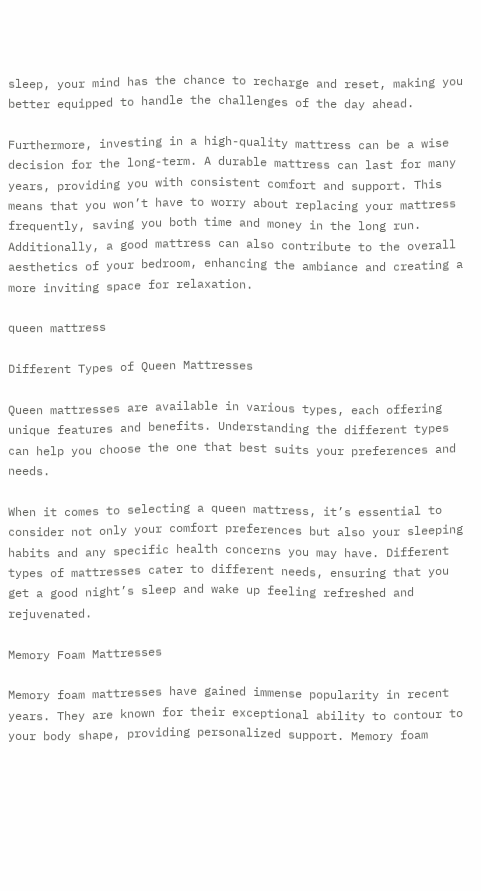sleep, your mind has the chance to recharge and reset, making you better equipped to handle the challenges of the day ahead.

Furthermore, investing in a high-quality mattress can be a wise decision for the long-term. A durable mattress can last for many years, providing you with consistent comfort and support. This means that you won’t have to worry about replacing your mattress frequently, saving you both time and money in the long run. Additionally, a good mattress can also contribute to the overall aesthetics of your bedroom, enhancing the ambiance and creating a more inviting space for relaxation.

queen mattress

Different Types of Queen Mattresses

Queen mattresses are available in various types, each offering unique features and benefits. Understanding the different types can help you choose the one that best suits your preferences and needs.

When it comes to selecting a queen mattress, it’s essential to consider not only your comfort preferences but also your sleeping habits and any specific health concerns you may have. Different types of mattresses cater to different needs, ensuring that you get a good night’s sleep and wake up feeling refreshed and rejuvenated.

Memory Foam Mattresses

Memory foam mattresses have gained immense popularity in recent years. They are known for their exceptional ability to contour to your body shape, providing personalized support. Memory foam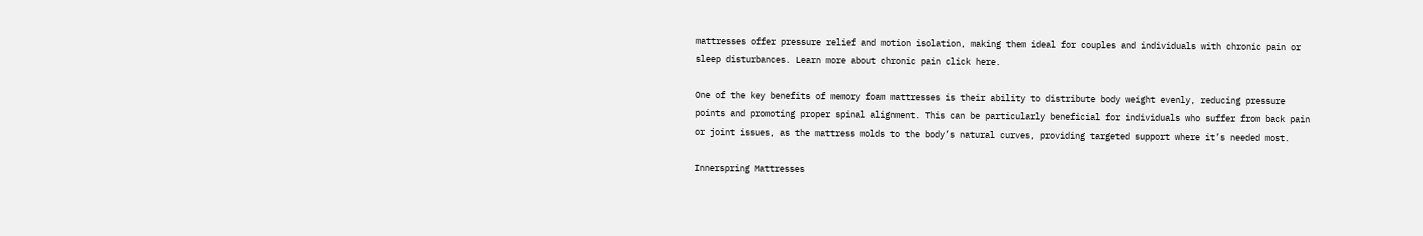mattresses offer pressure relief and motion isolation, making them ideal for couples and individuals with chronic pain or sleep disturbances. Learn more about chronic pain click here.

One of the key benefits of memory foam mattresses is their ability to distribute body weight evenly, reducing pressure points and promoting proper spinal alignment. This can be particularly beneficial for individuals who suffer from back pain or joint issues, as the mattress molds to the body’s natural curves, providing targeted support where it’s needed most.

Innerspring Mattresses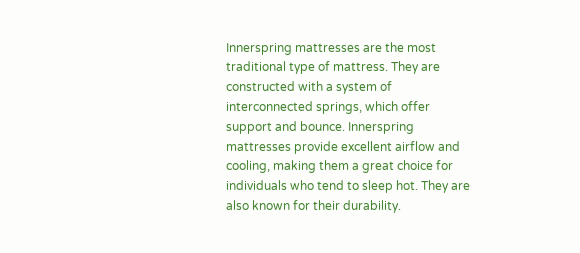Innerspring mattresses are the most traditional type of mattress. They are constructed with a system of interconnected springs, which offer support and bounce. Innerspring mattresses provide excellent airflow and cooling, making them a great choice for individuals who tend to sleep hot. They are also known for their durability.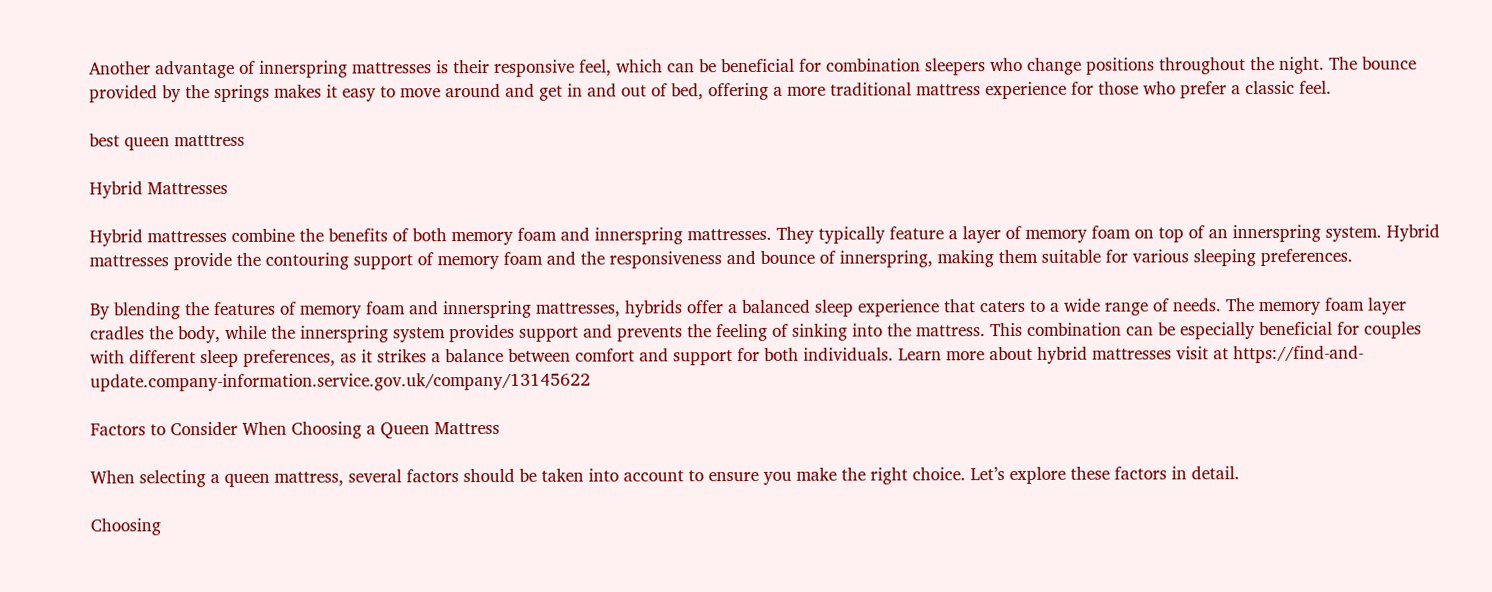Another advantage of innerspring mattresses is their responsive feel, which can be beneficial for combination sleepers who change positions throughout the night. The bounce provided by the springs makes it easy to move around and get in and out of bed, offering a more traditional mattress experience for those who prefer a classic feel.

best queen matttress

Hybrid Mattresses

Hybrid mattresses combine the benefits of both memory foam and innerspring mattresses. They typically feature a layer of memory foam on top of an innerspring system. Hybrid mattresses provide the contouring support of memory foam and the responsiveness and bounce of innerspring, making them suitable for various sleeping preferences.

By blending the features of memory foam and innerspring mattresses, hybrids offer a balanced sleep experience that caters to a wide range of needs. The memory foam layer cradles the body, while the innerspring system provides support and prevents the feeling of sinking into the mattress. This combination can be especially beneficial for couples with different sleep preferences, as it strikes a balance between comfort and support for both individuals. Learn more about hybrid mattresses visit at https://find-and-update.company-information.service.gov.uk/company/13145622

Factors to Consider When Choosing a Queen Mattress

When selecting a queen mattress, several factors should be taken into account to ensure you make the right choice. Let’s explore these factors in detail.

Choosing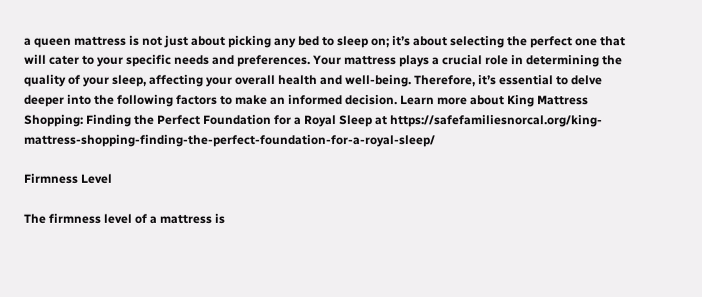a queen mattress is not just about picking any bed to sleep on; it’s about selecting the perfect one that will cater to your specific needs and preferences. Your mattress plays a crucial role in determining the quality of your sleep, affecting your overall health and well-being. Therefore, it’s essential to delve deeper into the following factors to make an informed decision. Learn more about King Mattress Shopping: Finding the Perfect Foundation for a Royal Sleep at https://safefamiliesnorcal.org/king-mattress-shopping-finding-the-perfect-foundation-for-a-royal-sleep/

Firmness Level

The firmness level of a mattress is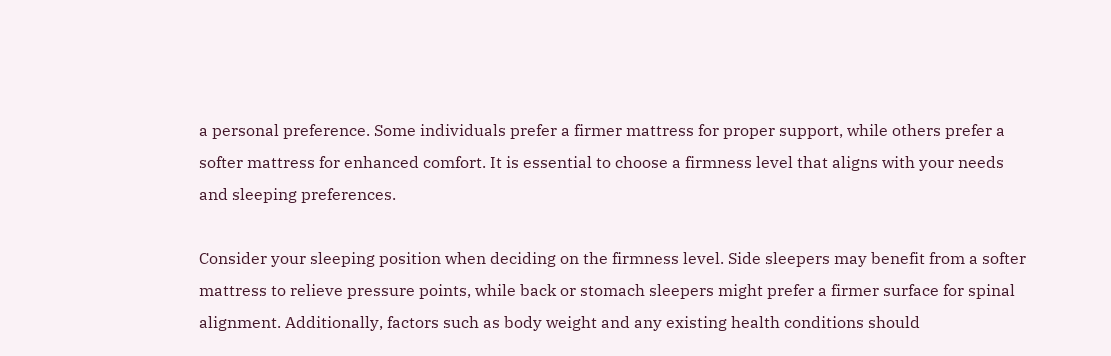a personal preference. Some individuals prefer a firmer mattress for proper support, while others prefer a softer mattress for enhanced comfort. It is essential to choose a firmness level that aligns with your needs and sleeping preferences.

Consider your sleeping position when deciding on the firmness level. Side sleepers may benefit from a softer mattress to relieve pressure points, while back or stomach sleepers might prefer a firmer surface for spinal alignment. Additionally, factors such as body weight and any existing health conditions should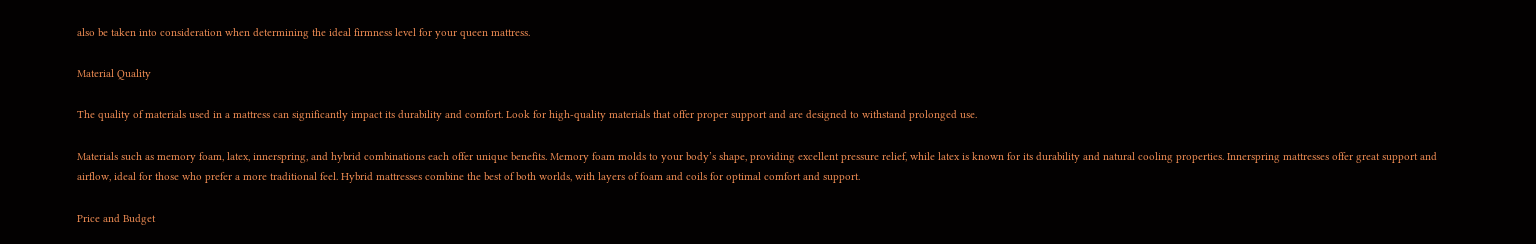also be taken into consideration when determining the ideal firmness level for your queen mattress.

Material Quality

The quality of materials used in a mattress can significantly impact its durability and comfort. Look for high-quality materials that offer proper support and are designed to withstand prolonged use.

Materials such as memory foam, latex, innerspring, and hybrid combinations each offer unique benefits. Memory foam molds to your body’s shape, providing excellent pressure relief, while latex is known for its durability and natural cooling properties. Innerspring mattresses offer great support and airflow, ideal for those who prefer a more traditional feel. Hybrid mattresses combine the best of both worlds, with layers of foam and coils for optimal comfort and support.

Price and Budget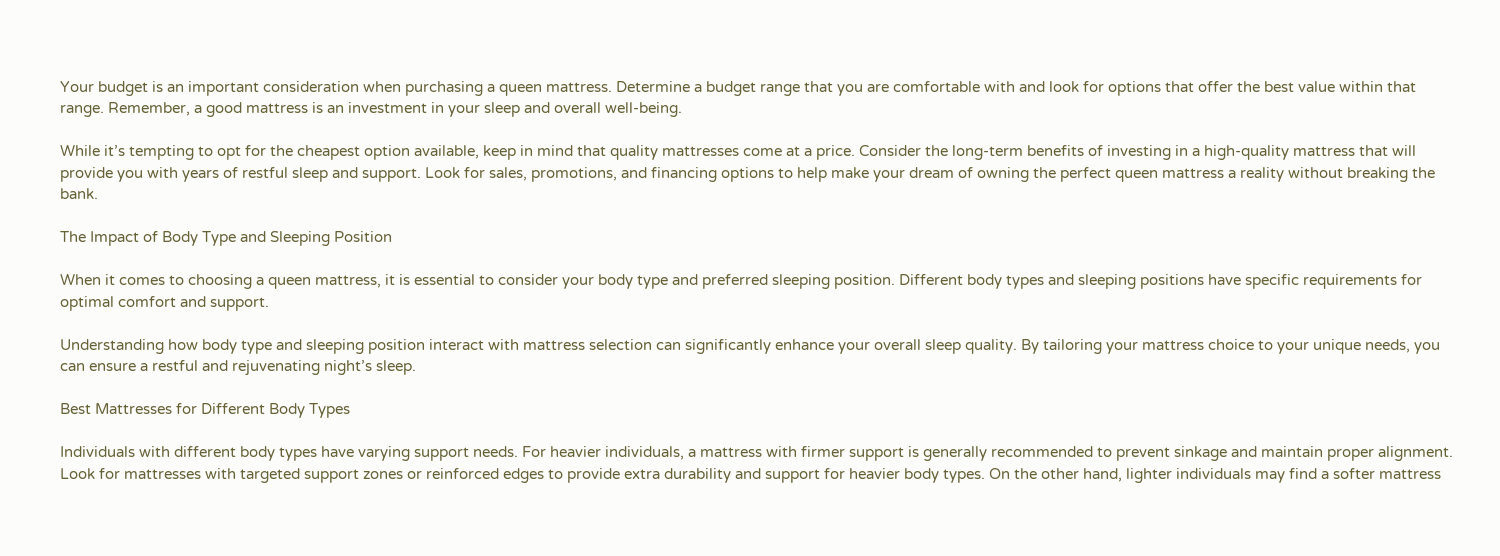Your budget is an important consideration when purchasing a queen mattress. Determine a budget range that you are comfortable with and look for options that offer the best value within that range. Remember, a good mattress is an investment in your sleep and overall well-being.

While it’s tempting to opt for the cheapest option available, keep in mind that quality mattresses come at a price. Consider the long-term benefits of investing in a high-quality mattress that will provide you with years of restful sleep and support. Look for sales, promotions, and financing options to help make your dream of owning the perfect queen mattress a reality without breaking the bank.

The Impact of Body Type and Sleeping Position

When it comes to choosing a queen mattress, it is essential to consider your body type and preferred sleeping position. Different body types and sleeping positions have specific requirements for optimal comfort and support.

Understanding how body type and sleeping position interact with mattress selection can significantly enhance your overall sleep quality. By tailoring your mattress choice to your unique needs, you can ensure a restful and rejuvenating night’s sleep.

Best Mattresses for Different Body Types

Individuals with different body types have varying support needs. For heavier individuals, a mattress with firmer support is generally recommended to prevent sinkage and maintain proper alignment. Look for mattresses with targeted support zones or reinforced edges to provide extra durability and support for heavier body types. On the other hand, lighter individuals may find a softer mattress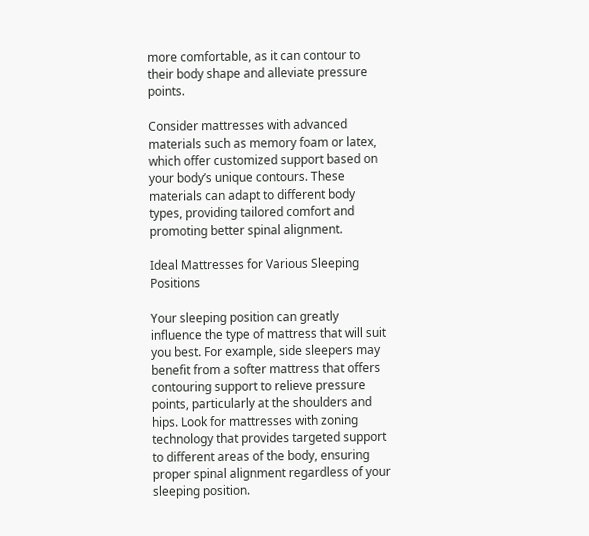more comfortable, as it can contour to their body shape and alleviate pressure points.

Consider mattresses with advanced materials such as memory foam or latex, which offer customized support based on your body’s unique contours. These materials can adapt to different body types, providing tailored comfort and promoting better spinal alignment.

Ideal Mattresses for Various Sleeping Positions

Your sleeping position can greatly influence the type of mattress that will suit you best. For example, side sleepers may benefit from a softer mattress that offers contouring support to relieve pressure points, particularly at the shoulders and hips. Look for mattresses with zoning technology that provides targeted support to different areas of the body, ensuring proper spinal alignment regardless of your sleeping position.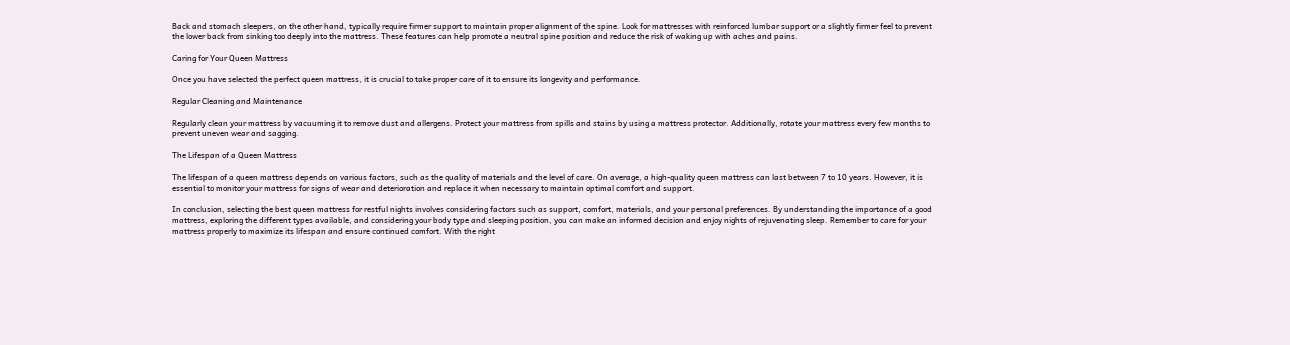Back and stomach sleepers, on the other hand, typically require firmer support to maintain proper alignment of the spine. Look for mattresses with reinforced lumbar support or a slightly firmer feel to prevent the lower back from sinking too deeply into the mattress. These features can help promote a neutral spine position and reduce the risk of waking up with aches and pains.

Caring for Your Queen Mattress

Once you have selected the perfect queen mattress, it is crucial to take proper care of it to ensure its longevity and performance.

Regular Cleaning and Maintenance

Regularly clean your mattress by vacuuming it to remove dust and allergens. Protect your mattress from spills and stains by using a mattress protector. Additionally, rotate your mattress every few months to prevent uneven wear and sagging.

The Lifespan of a Queen Mattress

The lifespan of a queen mattress depends on various factors, such as the quality of materials and the level of care. On average, a high-quality queen mattress can last between 7 to 10 years. However, it is essential to monitor your mattress for signs of wear and deterioration and replace it when necessary to maintain optimal comfort and support.

In conclusion, selecting the best queen mattress for restful nights involves considering factors such as support, comfort, materials, and your personal preferences. By understanding the importance of a good mattress, exploring the different types available, and considering your body type and sleeping position, you can make an informed decision and enjoy nights of rejuvenating sleep. Remember to care for your mattress properly to maximize its lifespan and ensure continued comfort. With the right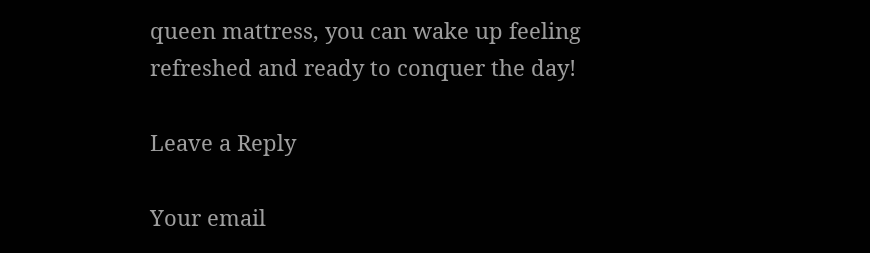queen mattress, you can wake up feeling refreshed and ready to conquer the day!

Leave a Reply

Your email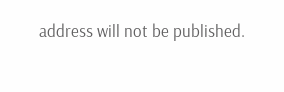address will not be published.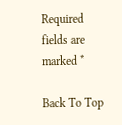Required fields are marked *

Back To Top